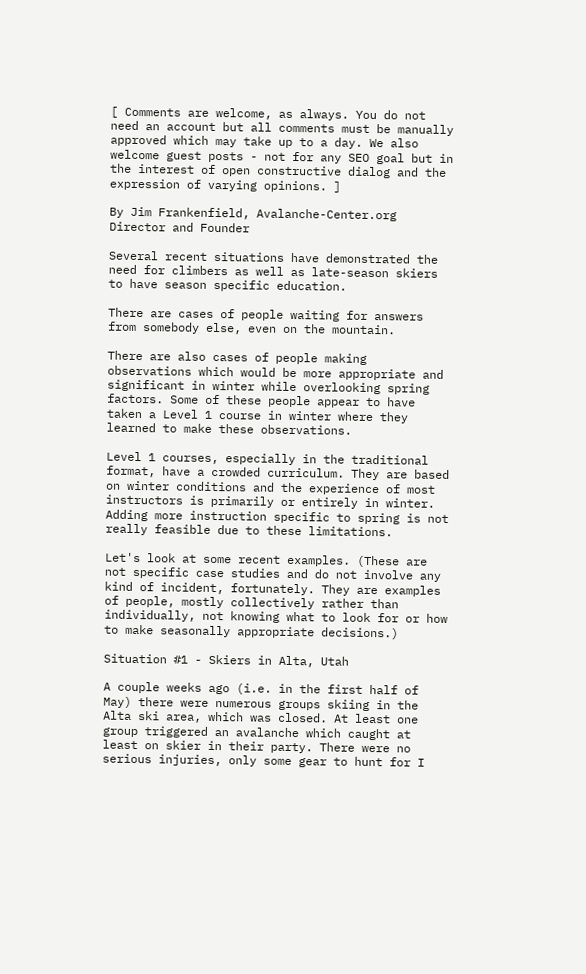[ Comments are welcome, as always. You do not need an account but all comments must be manually approved which may take up to a day. We also welcome guest posts - not for any SEO goal but in the interest of open constructive dialog and the expression of varying opinions. ]

By Jim Frankenfield, Avalanche-Center.org Director and Founder

Several recent situations have demonstrated the need for climbers as well as late-season skiers to have season specific education.

There are cases of people waiting for answers from somebody else, even on the mountain.

There are also cases of people making observations which would be more appropriate and significant in winter while overlooking spring factors. Some of these people appear to have taken a Level 1 course in winter where they learned to make these observations.

Level 1 courses, especially in the traditional format, have a crowded curriculum. They are based on winter conditions and the experience of most instructors is primarily or entirely in winter. Adding more instruction specific to spring is not really feasible due to these limitations.

Let's look at some recent examples. (These are not specific case studies and do not involve any kind of incident, fortunately. They are examples of people, mostly collectively rather than individually, not knowing what to look for or how to make seasonally appropriate decisions.)

Situation #1 - Skiers in Alta, Utah

A couple weeks ago (i.e. in the first half of May) there were numerous groups skiing in the Alta ski area, which was closed. At least one group triggered an avalanche which caught at least on skier in their party. There were no serious injuries, only some gear to hunt for I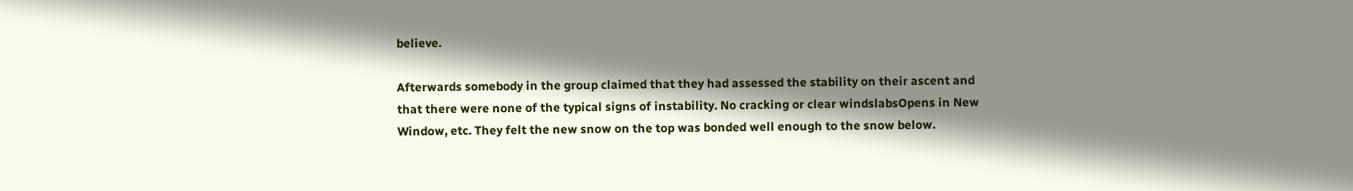believe.

Afterwards somebody in the group claimed that they had assessed the stability on their ascent and that there were none of the typical signs of instability. No cracking or clear windslabsOpens in New Window, etc. They felt the new snow on the top was bonded well enough to the snow below.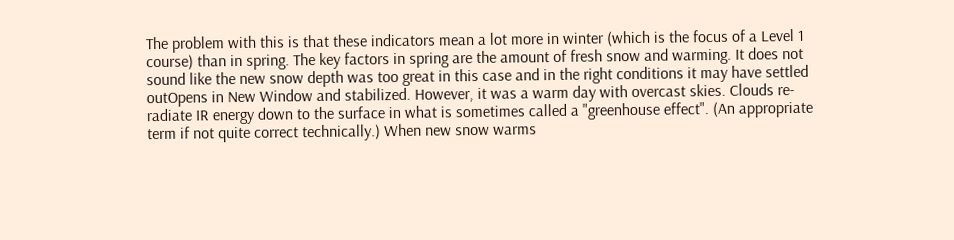The problem with this is that these indicators mean a lot more in winter (which is the focus of a Level 1 course) than in spring. The key factors in spring are the amount of fresh snow and warming. It does not sound like the new snow depth was too great in this case and in the right conditions it may have settled outOpens in New Window and stabilized. However, it was a warm day with overcast skies. Clouds re-radiate IR energy down to the surface in what is sometimes called a "greenhouse effect". (An appropriate term if not quite correct technically.) When new snow warms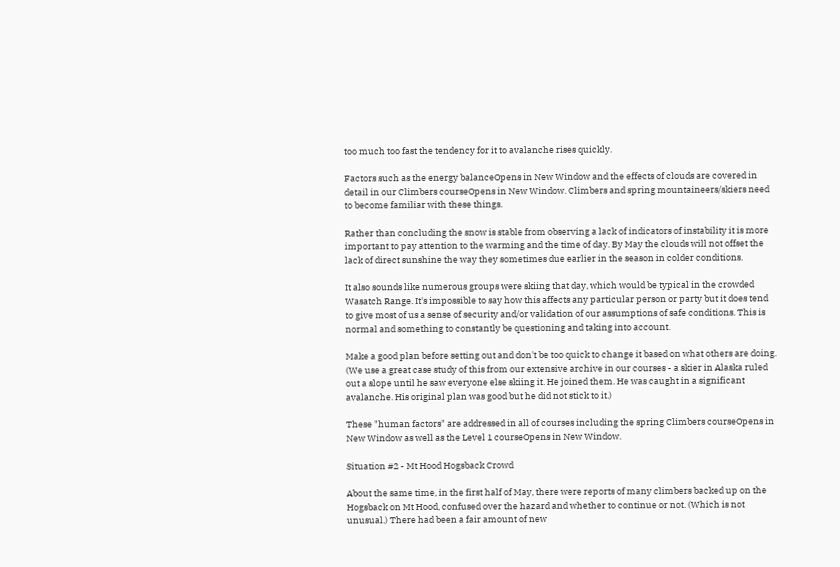too much too fast the tendency for it to avalanche rises quickly.

Factors such as the energy balanceOpens in New Window and the effects of clouds are covered in detail in our Climbers courseOpens in New Window. Climbers and spring mountaineers/skiers need to become familiar with these things.

Rather than concluding the snow is stable from observing a lack of indicators of instability it is more important to pay attention to the warming and the time of day. By May the clouds will not offset the lack of direct sunshine the way they sometimes due earlier in the season in colder conditions.

It also sounds like numerous groups were skiing that day, which would be typical in the crowded Wasatch Range. It's impossible to say how this affects any particular person or party but it does tend to give most of us a sense of security and/or validation of our assumptions of safe conditions. This is normal and something to constantly be questioning and taking into account.

Make a good plan before setting out and don't be too quick to change it based on what others are doing. (We use a great case study of this from our extensive archive in our courses - a skier in Alaska ruled out a slope until he saw everyone else skiing it. He joined them. He was caught in a significant avalanche. His original plan was good but he did not stick to it.)

These "human factors" are addressed in all of courses including the spring Climbers courseOpens in New Window as well as the Level 1 courseOpens in New Window.

Situation #2 - Mt Hood Hogsback Crowd

About the same time, in the first half of May, there were reports of many climbers backed up on the Hogsback on Mt Hood, confused over the hazard and whether to continue or not. (Which is not unusual.) There had been a fair amount of new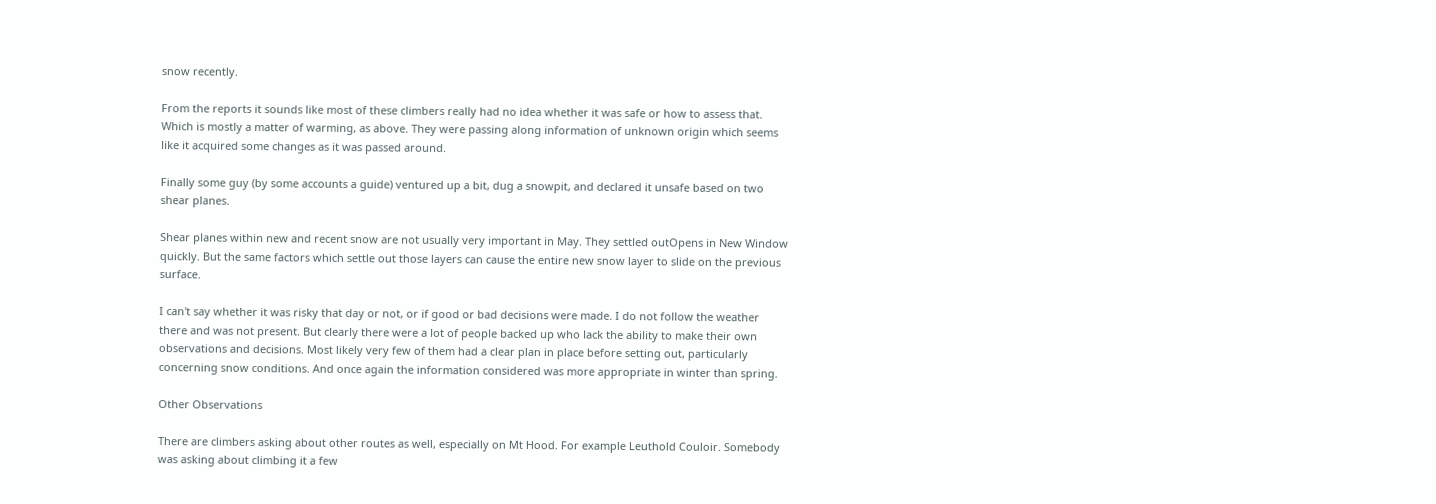snow recently.

From the reports it sounds like most of these climbers really had no idea whether it was safe or how to assess that. Which is mostly a matter of warming, as above. They were passing along information of unknown origin which seems like it acquired some changes as it was passed around.

Finally some guy (by some accounts a guide) ventured up a bit, dug a snowpit, and declared it unsafe based on two shear planes.

Shear planes within new and recent snow are not usually very important in May. They settled outOpens in New Window quickly. But the same factors which settle out those layers can cause the entire new snow layer to slide on the previous surface.

I can't say whether it was risky that day or not, or if good or bad decisions were made. I do not follow the weather there and was not present. But clearly there were a lot of people backed up who lack the ability to make their own observations and decisions. Most likely very few of them had a clear plan in place before setting out, particularly concerning snow conditions. And once again the information considered was more appropriate in winter than spring.

Other Observations

There are climbers asking about other routes as well, especially on Mt Hood. For example Leuthold Couloir. Somebody was asking about climbing it a few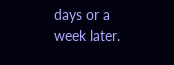days or a week later.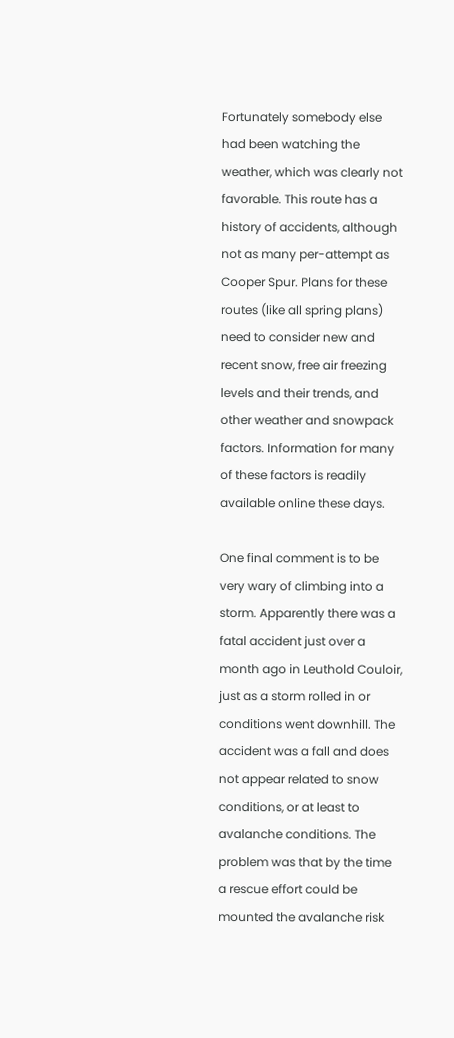Fortunately somebody else had been watching the weather, which was clearly not favorable. This route has a history of accidents, although not as many per-attempt as Cooper Spur. Plans for these routes (like all spring plans) need to consider new and recent snow, free air freezing levels and their trends, and other weather and snowpack factors. Information for many of these factors is readily available online these days.

One final comment is to be very wary of climbing into a storm. Apparently there was a fatal accident just over a month ago in Leuthold Couloir, just as a storm rolled in or conditions went downhill. The accident was a fall and does not appear related to snow conditions, or at least to avalanche conditions. The problem was that by the time a rescue effort could be mounted the avalanche risk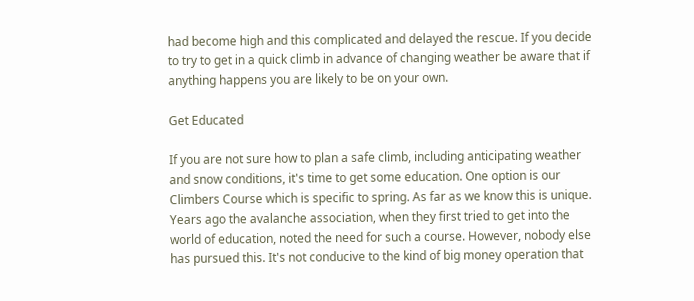had become high and this complicated and delayed the rescue. If you decide to try to get in a quick climb in advance of changing weather be aware that if anything happens you are likely to be on your own.

Get Educated

If you are not sure how to plan a safe climb, including anticipating weather and snow conditions, it's time to get some education. One option is our Climbers Course which is specific to spring. As far as we know this is unique. Years ago the avalanche association, when they first tried to get into the world of education, noted the need for such a course. However, nobody else has pursued this. It's not conducive to the kind of big money operation that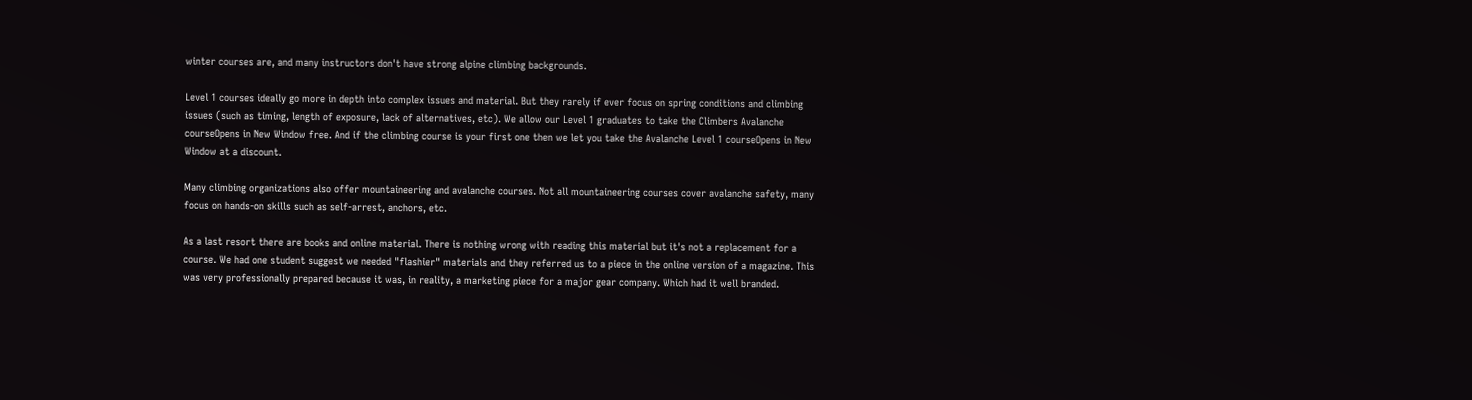winter courses are, and many instructors don't have strong alpine climbing backgrounds.

Level 1 courses ideally go more in depth into complex issues and material. But they rarely if ever focus on spring conditions and climbing issues (such as timing, length of exposure, lack of alternatives, etc). We allow our Level 1 graduates to take the Climbers Avalanche courseOpens in New Window free. And if the climbing course is your first one then we let you take the Avalanche Level 1 courseOpens in New Window at a discount.

Many climbing organizations also offer mountaineering and avalanche courses. Not all mountaineering courses cover avalanche safety, many focus on hands-on skills such as self-arrest, anchors, etc.

As a last resort there are books and online material. There is nothing wrong with reading this material but it's not a replacement for a course. We had one student suggest we needed "flashier" materials and they referred us to a piece in the online version of a magazine. This was very professionally prepared because it was, in reality, a marketing piece for a major gear company. Which had it well branded.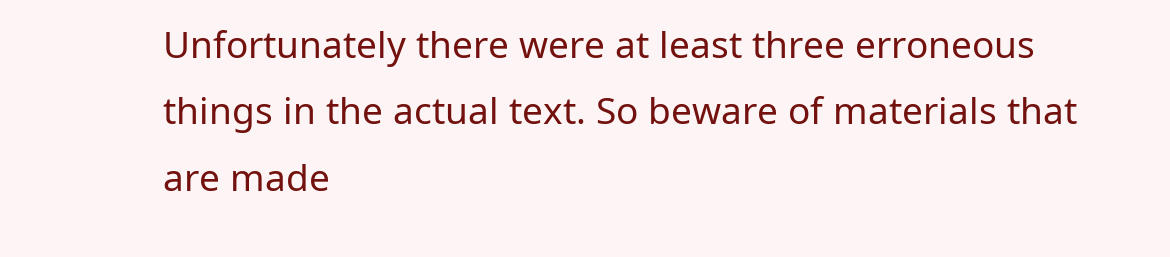Unfortunately there were at least three erroneous things in the actual text. So beware of materials that are made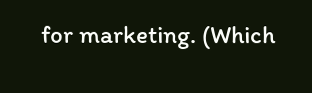for marketing. (Which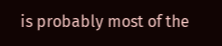is probably most of the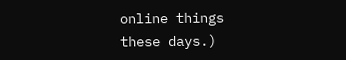online things these days.)